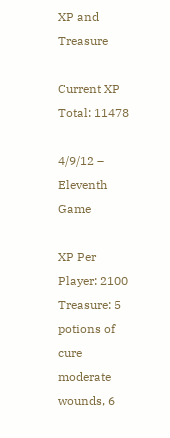XP and Treasure

Current XP Total: 11478

4/9/12 – Eleventh Game

XP Per Player: 2100
Treasure: 5 potions of cure moderate wounds, 6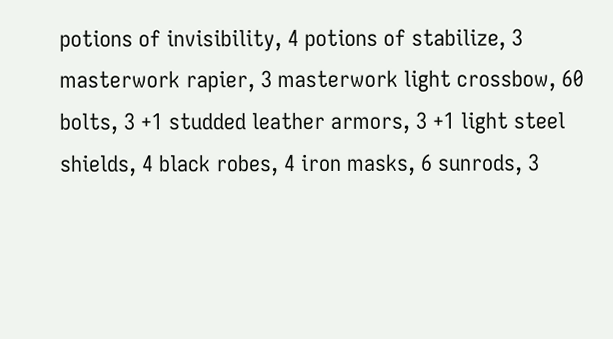potions of invisibility, 4 potions of stabilize, 3 masterwork rapier, 3 masterwork light crossbow, 60 bolts, 3 +1 studded leather armors, 3 +1 light steel shields, 4 black robes, 4 iron masks, 6 sunrods, 3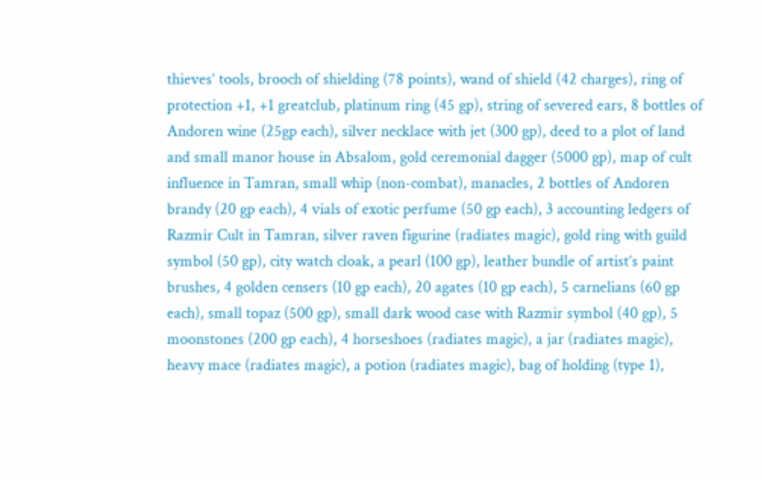thieves’ tools, brooch of shielding (78 points), wand of shield (42 charges), ring of protection +1, +1 greatclub, platinum ring (45 gp), string of severed ears, 8 bottles of Andoren wine (25gp each), silver necklace with jet (300 gp), deed to a plot of land and small manor house in Absalom, gold ceremonial dagger (5000 gp), map of cult influence in Tamran, small whip (non-combat), manacles, 2 bottles of Andoren brandy (20 gp each), 4 vials of exotic perfume (50 gp each), 3 accounting ledgers of Razmir Cult in Tamran, silver raven figurine (radiates magic), gold ring with guild symbol (50 gp), city watch cloak, a pearl (100 gp), leather bundle of artist’s paint brushes, 4 golden censers (10 gp each), 20 agates (10 gp each), 5 carnelians (60 gp each), small topaz (500 gp), small dark wood case with Razmir symbol (40 gp), 5 moonstones (200 gp each), 4 horseshoes (radiates magic), a jar (radiates magic), heavy mace (radiates magic), a potion (radiates magic), bag of holding (type 1),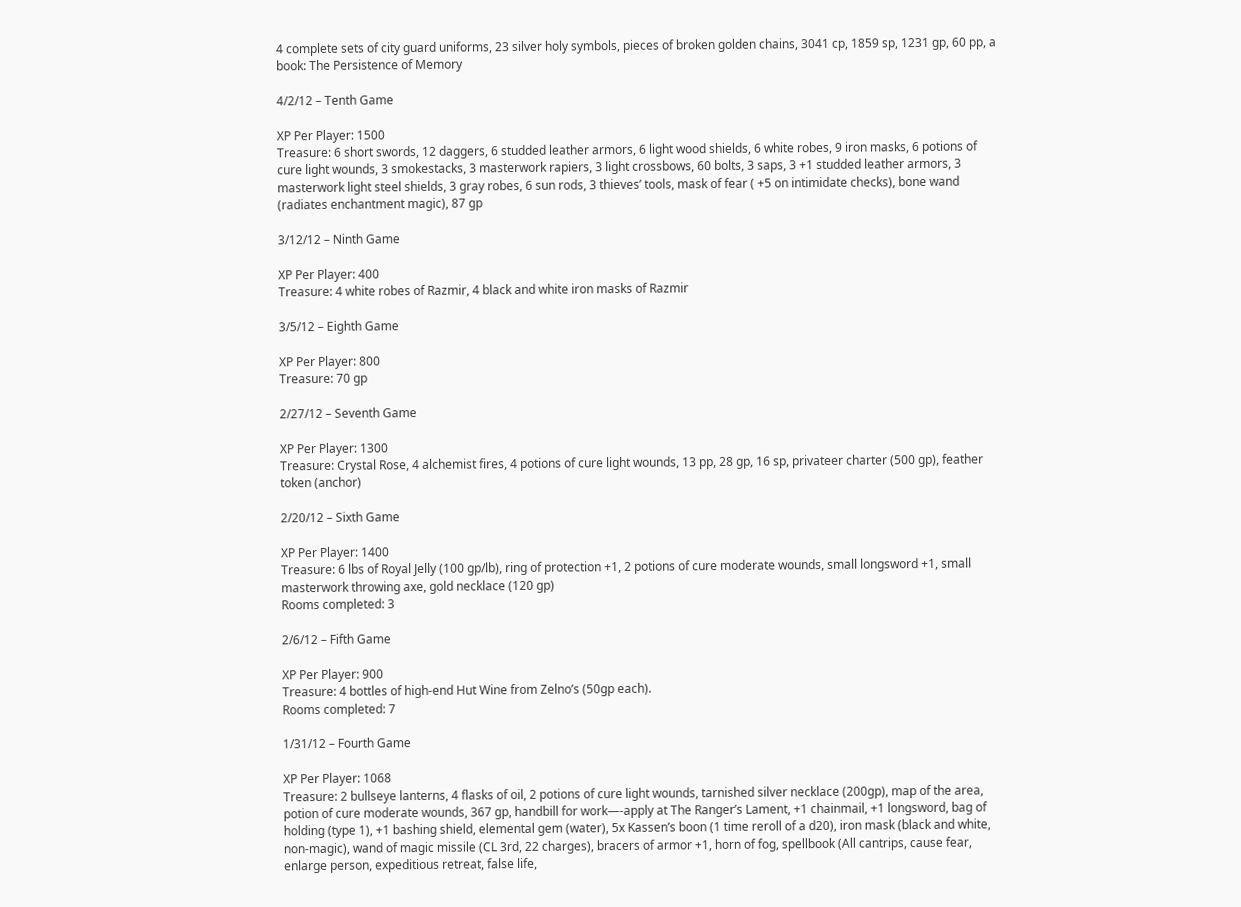4 complete sets of city guard uniforms, 23 silver holy symbols, pieces of broken golden chains, 3041 cp, 1859 sp, 1231 gp, 60 pp, a book: The Persistence of Memory

4/2/12 – Tenth Game

XP Per Player: 1500
Treasure: 6 short swords, 12 daggers, 6 studded leather armors, 6 light wood shields, 6 white robes, 9 iron masks, 6 potions of cure light wounds, 3 smokestacks, 3 masterwork rapiers, 3 light crossbows, 60 bolts, 3 saps, 3 +1 studded leather armors, 3 masterwork light steel shields, 3 gray robes, 6 sun rods, 3 thieves’ tools, mask of fear ( +5 on intimidate checks), bone wand (radiates enchantment magic), 87 gp

3/12/12 – Ninth Game

XP Per Player: 400
Treasure: 4 white robes of Razmir, 4 black and white iron masks of Razmir

3/5/12 – Eighth Game

XP Per Player: 800
Treasure: 70 gp

2/27/12 – Seventh Game

XP Per Player: 1300
Treasure: Crystal Rose, 4 alchemist fires, 4 potions of cure light wounds, 13 pp, 28 gp, 16 sp, privateer charter (500 gp), feather token (anchor)

2/20/12 – Sixth Game

XP Per Player: 1400
Treasure: 6 lbs of Royal Jelly (100 gp/lb), ring of protection +1, 2 potions of cure moderate wounds, small longsword +1, small masterwork throwing axe, gold necklace (120 gp)
Rooms completed: 3

2/6/12 – Fifth Game

XP Per Player: 900
Treasure: 4 bottles of high-end Hut Wine from Zelno’s (50gp each).
Rooms completed: 7

1/31/12 – Fourth Game

XP Per Player: 1068
Treasure: 2 bullseye lanterns, 4 flasks of oil, 2 potions of cure light wounds, tarnished silver necklace (200gp), map of the area, potion of cure moderate wounds, 367 gp, handbill for work—-apply at The Ranger’s Lament, +1 chainmail, +1 longsword, bag of holding (type 1), +1 bashing shield, elemental gem (water), 5x Kassen’s boon (1 time reroll of a d20), iron mask (black and white, non-magic), wand of magic missile (CL 3rd, 22 charges), bracers of armor +1, horn of fog, spellbook (All cantrips, cause fear, enlarge person, expeditious retreat, false life,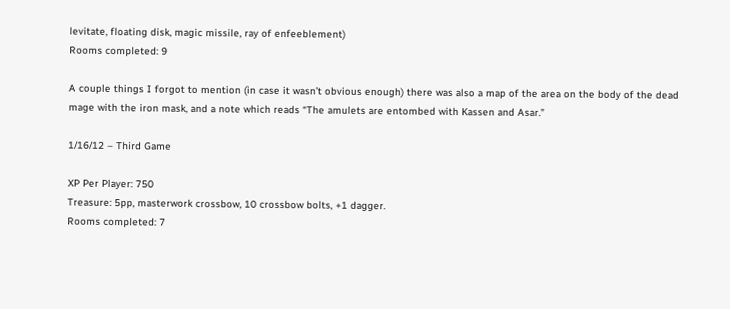levitate, floating disk, magic missile, ray of enfeeblement)
Rooms completed: 9

A couple things I forgot to mention (in case it wasn’t obvious enough) there was also a map of the area on the body of the dead mage with the iron mask, and a note which reads “The amulets are entombed with Kassen and Asar.”

1/16/12 – Third Game

XP Per Player: 750
Treasure: 5pp, masterwork crossbow, 10 crossbow bolts, +1 dagger.
Rooms completed: 7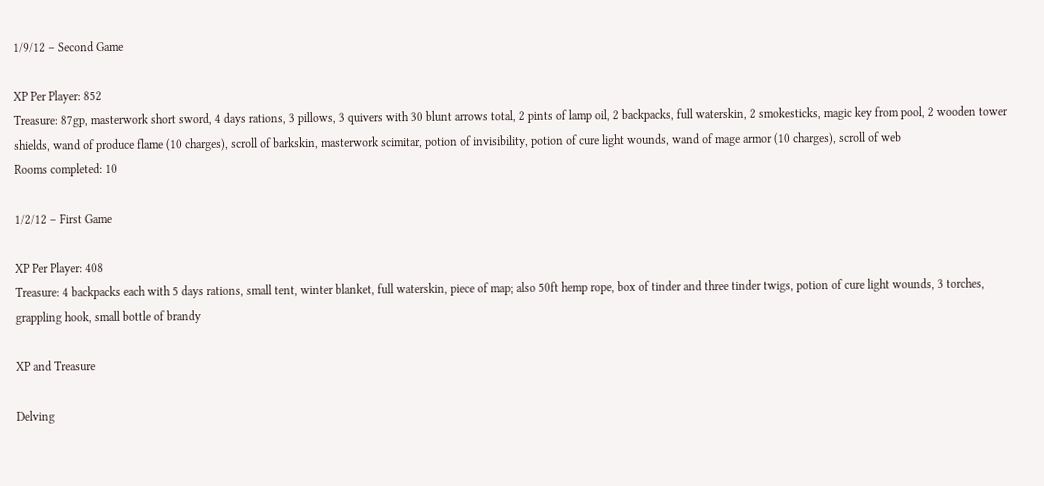1/9/12 – Second Game

XP Per Player: 852
Treasure: 87gp, masterwork short sword, 4 days rations, 3 pillows, 3 quivers with 30 blunt arrows total, 2 pints of lamp oil, 2 backpacks, full waterskin, 2 smokesticks, magic key from pool, 2 wooden tower shields, wand of produce flame (10 charges), scroll of barkskin, masterwork scimitar, potion of invisibility, potion of cure light wounds, wand of mage armor (10 charges), scroll of web
Rooms completed: 10

1/2/12 – First Game

XP Per Player: 408
Treasure: 4 backpacks each with 5 days rations, small tent, winter blanket, full waterskin, piece of map; also 50ft hemp rope, box of tinder and three tinder twigs, potion of cure light wounds, 3 torches, grappling hook, small bottle of brandy

XP and Treasure

Delving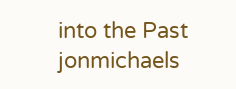into the Past jonmichaels